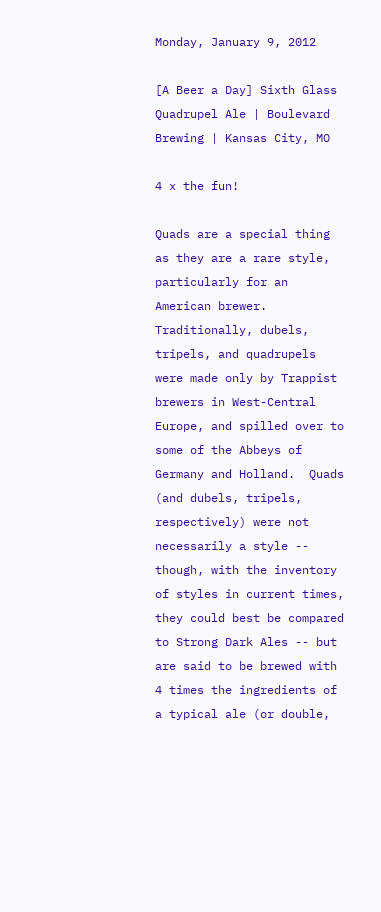Monday, January 9, 2012

[A Beer a Day] Sixth Glass Quadrupel Ale | Boulevard Brewing | Kansas City, MO

4 x the fun!

Quads are a special thing as they are a rare style, particularly for an American brewer.  Traditionally, dubels, tripels, and quadrupels were made only by Trappist brewers in West-Central Europe, and spilled over to some of the Abbeys of Germany and Holland.  Quads (and dubels, tripels, respectively) were not necessarily a style -- though, with the inventory of styles in current times,  they could best be compared to Strong Dark Ales -- but are said to be brewed with 4 times the ingredients of a typical ale (or double,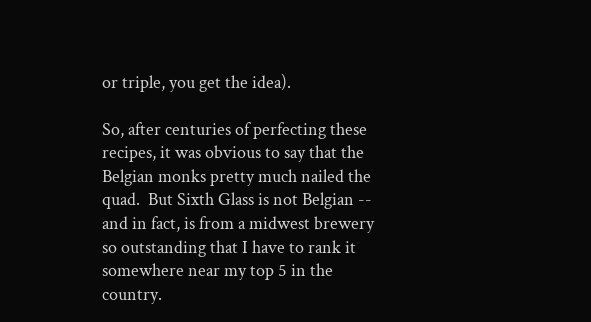or triple, you get the idea).

So, after centuries of perfecting these recipes, it was obvious to say that the Belgian monks pretty much nailed the quad.  But Sixth Glass is not Belgian -- and in fact, is from a midwest brewery so outstanding that I have to rank it somewhere near my top 5 in the country.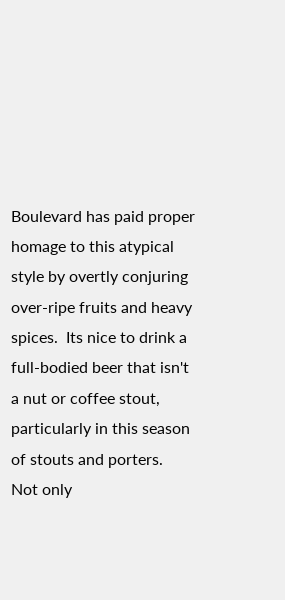Boulevard has paid proper homage to this atypical style by overtly conjuring over-ripe fruits and heavy spices.  Its nice to drink a full-bodied beer that isn't a nut or coffee stout, particularly in this season of stouts and porters.  Not only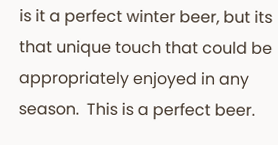is it a perfect winter beer, but its that unique touch that could be appropriately enjoyed in any season.  This is a perfect beer.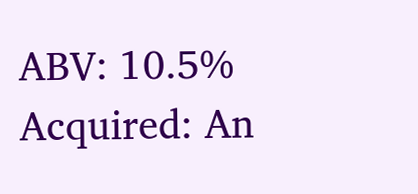ABV: 10.5%
Acquired: An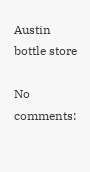Austin bottle store

No comments: